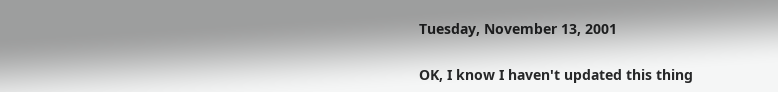Tuesday, November 13, 2001

OK, I know I haven't updated this thing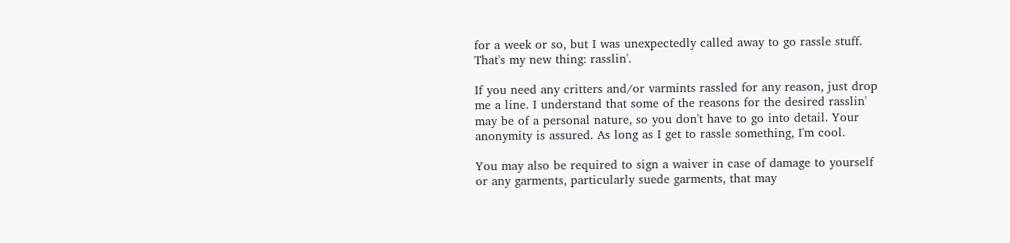for a week or so, but I was unexpectedly called away to go rassle stuff. That's my new thing: rasslin'.

If you need any critters and/or varmints rassled for any reason, just drop me a line. I understand that some of the reasons for the desired rasslin' may be of a personal nature, so you don't have to go into detail. Your anonymity is assured. As long as I get to rassle something, I'm cool.

You may also be required to sign a waiver in case of damage to yourself or any garments, particularly suede garments, that may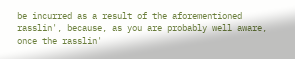be incurred as a result of the aforementioned rasslin', because, as you are probably well aware, once the rasslin'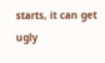starts, it can get ugly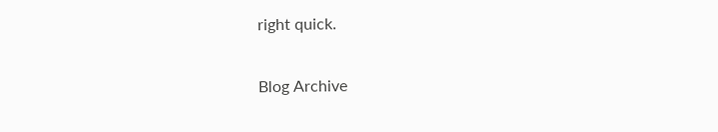right quick.


Blog Archive